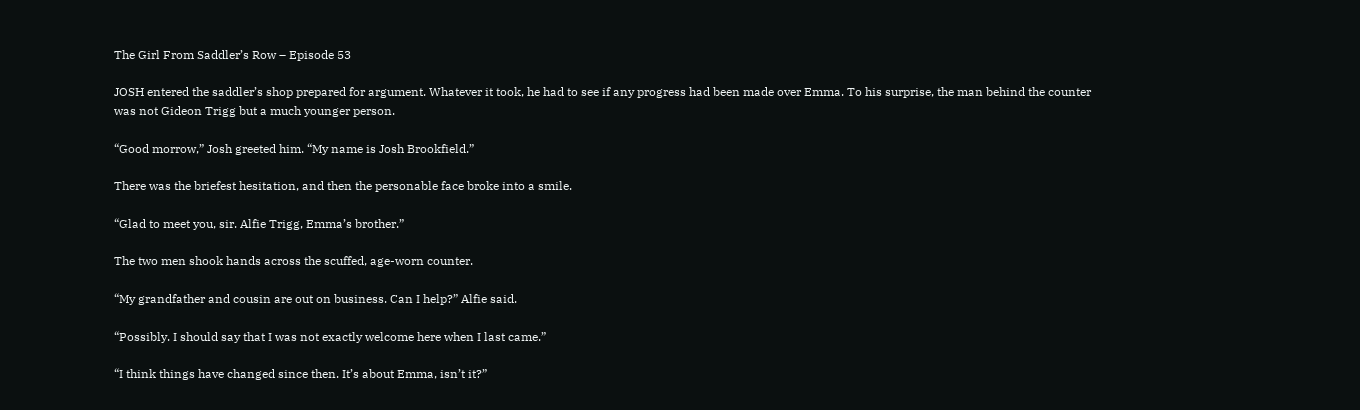The Girl From Saddler’s Row – Episode 53

JOSH entered the saddler’s shop prepared for argument. Whatever it took, he had to see if any progress had been made over Emma. To his surprise, the man behind the counter was not Gideon Trigg but a much younger person.

“Good morrow,” Josh greeted him. “My name is Josh Brookfield.”

There was the briefest hesitation, and then the personable face broke into a smile.

“Glad to meet you, sir. Alfie Trigg, Emma’s brother.”

The two men shook hands across the scuffed, age-worn counter.

“My grandfather and cousin are out on business. Can I help?” Alfie said.

“Possibly. I should say that I was not exactly welcome here when I last came.”

“I think things have changed since then. It’s about Emma, isn’t it?”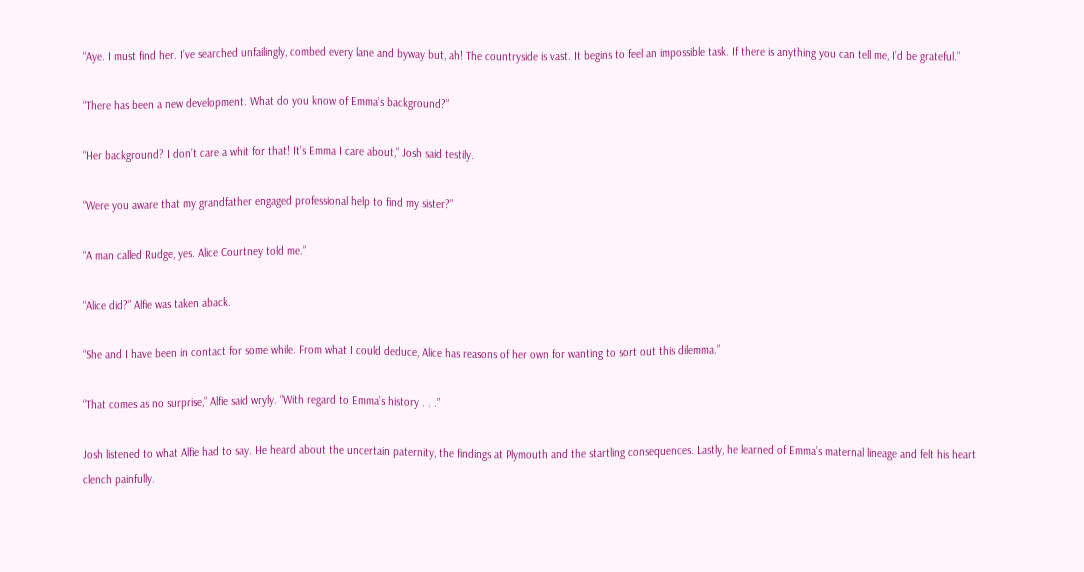“Aye. I must find her. I’ve searched unfailingly, combed every lane and byway but, ah! The countryside is vast. It begins to feel an impossible task. If there is anything you can tell me, I’d be grateful.”

“There has been a new development. What do you know of Emma’s background?”

“Her background? I don’t care a whit for that! It’s Emma I care about,” Josh said testily.

“Were you aware that my grandfather engaged professional help to find my sister?”

“A man called Rudge, yes. Alice Courtney told me.”

“Alice did?” Alfie was taken aback.

“She and I have been in contact for some while. From what I could deduce, Alice has reasons of her own for wanting to sort out this dilemma.”

“That comes as no surprise,” Alfie said wryly. “With regard to Emma’s history . . .”

Josh listened to what Alfie had to say. He heard about the uncertain paternity, the findings at Plymouth and the startling consequences. Lastly, he learned of Emma’s maternal lineage and felt his heart clench painfully.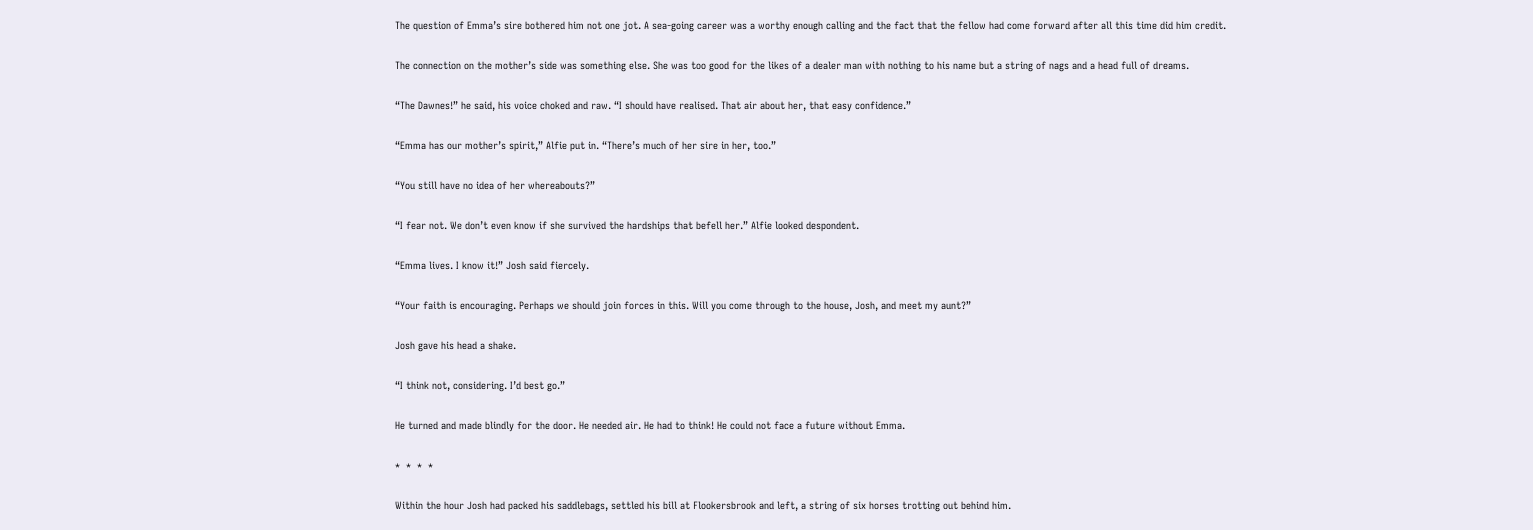The question of Emma’s sire bothered him not one jot. A sea-going career was a worthy enough calling and the fact that the fellow had come forward after all this time did him credit.

The connection on the mother’s side was something else. She was too good for the likes of a dealer man with nothing to his name but a string of nags and a head full of dreams.

“The Dawnes!” he said, his voice choked and raw. “I should have realised. That air about her, that easy confidence.”

“Emma has our mother’s spirit,” Alfie put in. “There’s much of her sire in her, too.”

“You still have no idea of her whereabouts?”

“I fear not. We don’t even know if she survived the hardships that befell her.” Alfie looked despondent.

“Emma lives. I know it!” Josh said fiercely.

“Your faith is encouraging. Perhaps we should join forces in this. Will you come through to the house, Josh, and meet my aunt?”

Josh gave his head a shake.

“I think not, considering. I’d best go.”

He turned and made blindly for the door. He needed air. He had to think! He could not face a future without Emma.

*  *  *  *

Within the hour Josh had packed his saddlebags, settled his bill at Flookersbrook and left, a string of six horses trotting out behind him.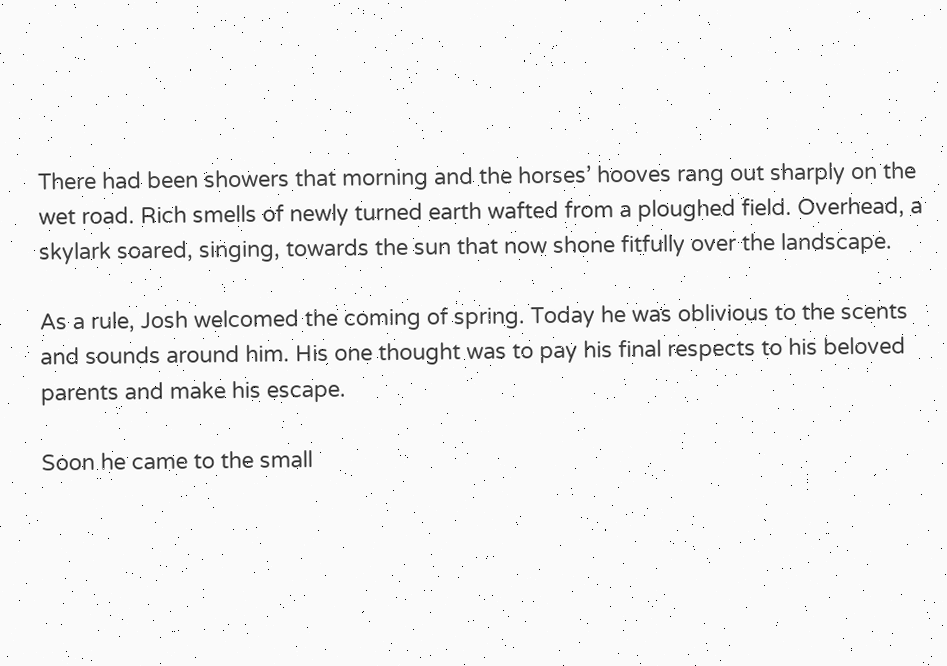There had been showers that morning and the horses’ hooves rang out sharply on the wet road. Rich smells of newly turned earth wafted from a ploughed field. Overhead, a skylark soared, singing, towards the sun that now shone fitfully over the landscape.

As a rule, Josh welcomed the coming of spring. Today he was oblivious to the scents and sounds around him. His one thought was to pay his final respects to his beloved parents and make his escape.

Soon he came to the small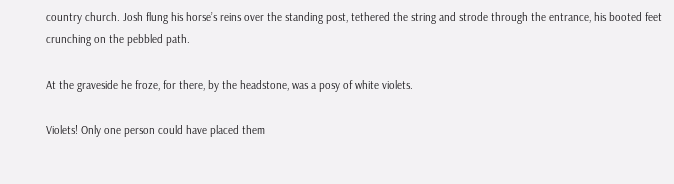country church. Josh flung his horse’s reins over the standing post, tethered the string and strode through the entrance, his booted feet crunching on the pebbled path.

At the graveside he froze, for there, by the headstone, was a posy of white violets.

Violets! Only one person could have placed them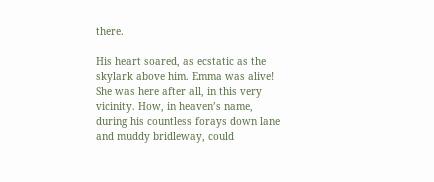there.

His heart soared, as ecstatic as the skylark above him. Emma was alive! She was here after all, in this very vicinity. How, in heaven’s name, during his countless forays down lane and muddy bridleway, could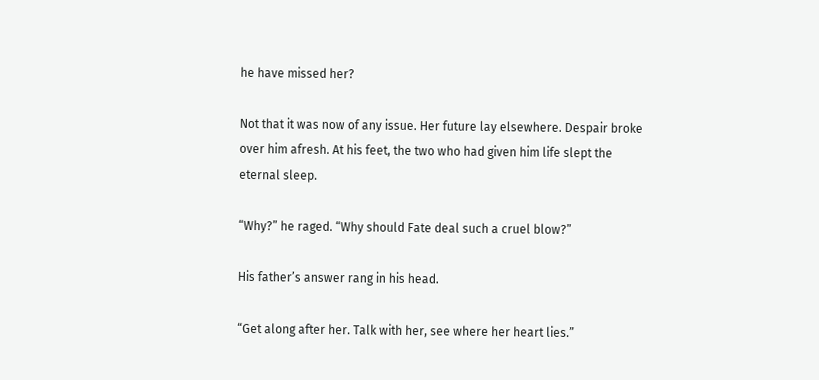he have missed her?

Not that it was now of any issue. Her future lay elsewhere. Despair broke over him afresh. At his feet, the two who had given him life slept the eternal sleep.

“Why?” he raged. “Why should Fate deal such a cruel blow?”

His father’s answer rang in his head.

“Get along after her. Talk with her, see where her heart lies.”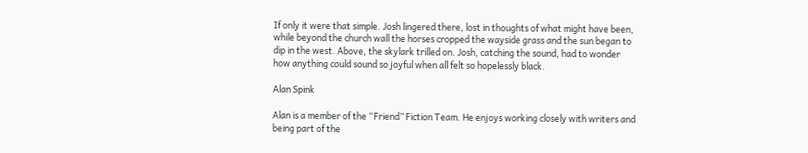If only it were that simple. Josh lingered there, lost in thoughts of what might have been, while beyond the church wall the horses cropped the wayside grass and the sun began to dip in the west. Above, the skylark trilled on. Josh, catching the sound, had to wonder how anything could sound so joyful when all felt so hopelessly black.

Alan Spink

Alan is a member of the “Friend” Fiction Team. He enjoys working closely with writers and being part of the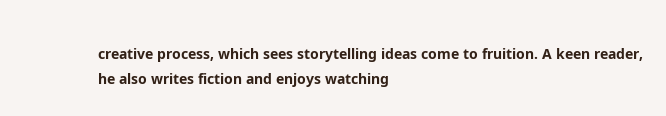creative process, which sees storytelling ideas come to fruition. A keen reader, he also writes fiction and enjoys watching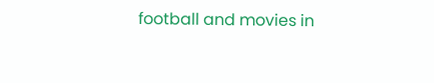football and movies in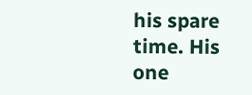his spare time. His one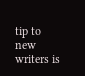tip to new writers is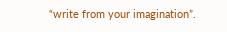“write from your imagination”.